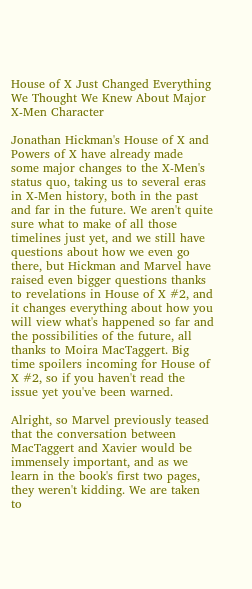House of X Just Changed Everything We Thought We Knew About Major X-Men Character

Jonathan Hickman's House of X and Powers of X have already made some major changes to the X-Men's status quo, taking us to several eras in X-Men history, both in the past and far in the future. We aren't quite sure what to make of all those timelines just yet, and we still have questions about how we even go there, but Hickman and Marvel have raised even bigger questions thanks to revelations in House of X #2, and it changes everything about how you will view what's happened so far and the possibilities of the future, all thanks to Moira MacTaggert. Big time spoilers incoming for House of X #2, so if you haven't read the issue yet you've been warned.

Alright, so Marvel previously teased that the conversation between MacTaggert and Xavier would be immensely important, and as we learn in the book's first two pages, they weren't kidding. We are taken to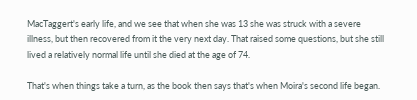MacTaggert's early life, and we see that when she was 13 she was struck with a severe illness, but then recovered from it the very next day. That raised some questions, but she still lived a relatively normal life until she died at the age of 74.

That's when things take a turn, as the book then says that's when Moira's second life began.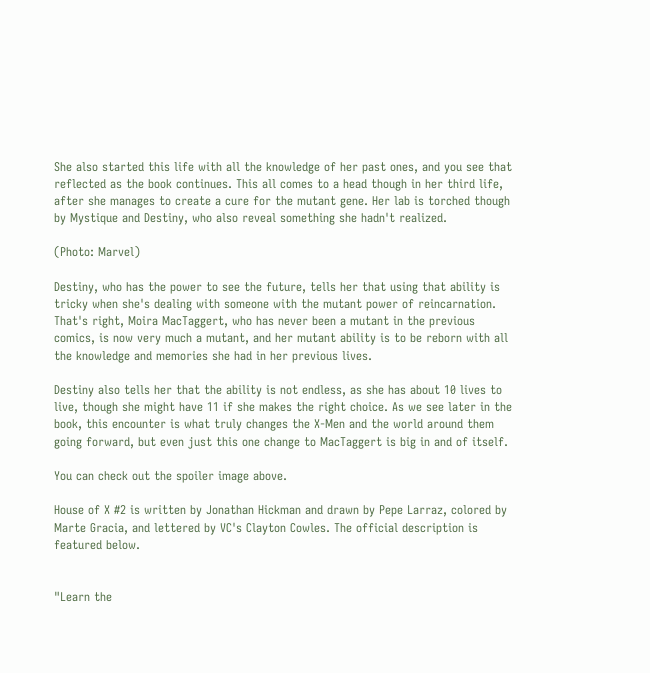She also started this life with all the knowledge of her past ones, and you see that reflected as the book continues. This all comes to a head though in her third life, after she manages to create a cure for the mutant gene. Her lab is torched though by Mystique and Destiny, who also reveal something she hadn't realized.

(Photo: Marvel)

Destiny, who has the power to see the future, tells her that using that ability is tricky when she's dealing with someone with the mutant power of reincarnation. That's right, Moira MacTaggert, who has never been a mutant in the previous comics, is now very much a mutant, and her mutant ability is to be reborn with all the knowledge and memories she had in her previous lives.

Destiny also tells her that the ability is not endless, as she has about 10 lives to live, though she might have 11 if she makes the right choice. As we see later in the book, this encounter is what truly changes the X-Men and the world around them going forward, but even just this one change to MacTaggert is big in and of itself.

You can check out the spoiler image above.

House of X #2 is written by Jonathan Hickman and drawn by Pepe Larraz, colored by Marte Gracia, and lettered by VC's Clayton Cowles. The official description is featured below.


"Learn the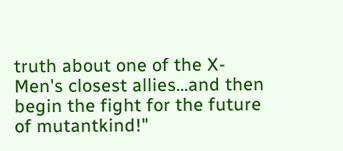truth about one of the X-Men's closest allies…and then begin the fight for the future of mutantkind!"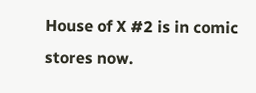House of X #2 is in comic stores now.